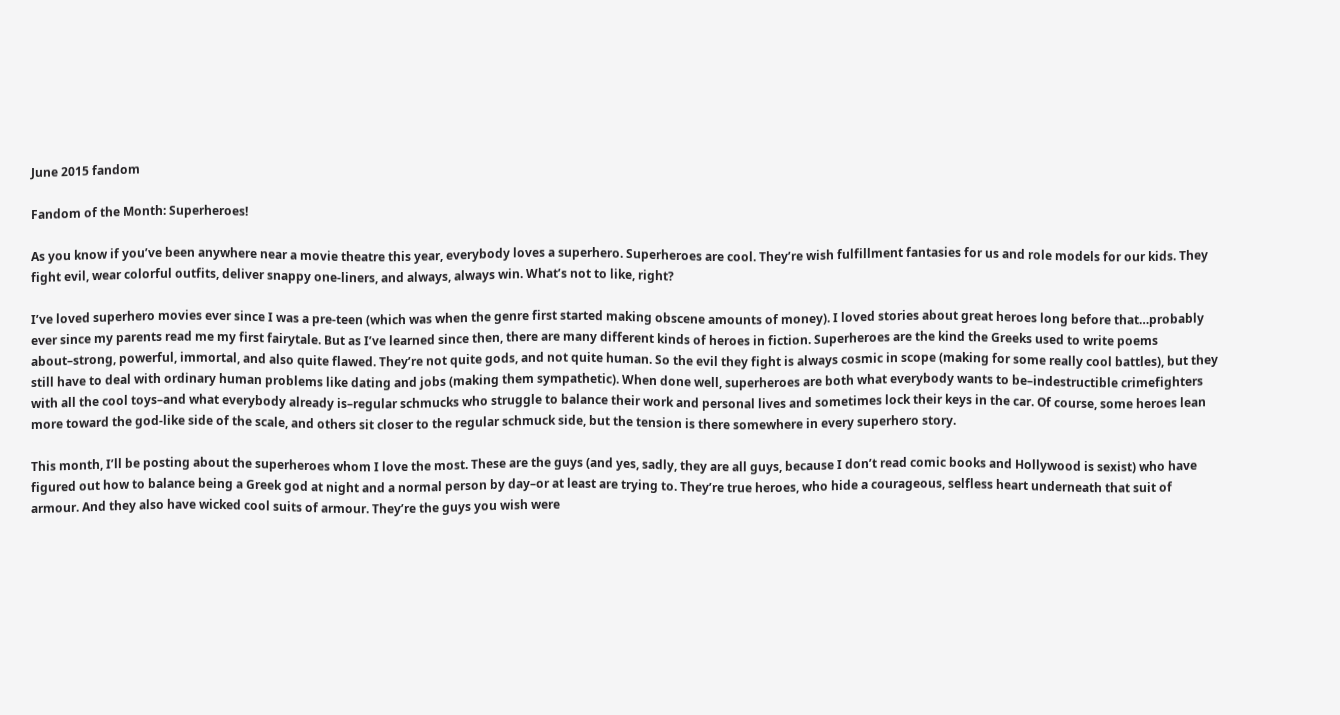June 2015 fandom

Fandom of the Month: Superheroes!

As you know if you’ve been anywhere near a movie theatre this year, everybody loves a superhero. Superheroes are cool. They’re wish fulfillment fantasies for us and role models for our kids. They fight evil, wear colorful outfits, deliver snappy one-liners, and always, always win. What’s not to like, right?

I’ve loved superhero movies ever since I was a pre-teen (which was when the genre first started making obscene amounts of money). I loved stories about great heroes long before that…probably ever since my parents read me my first fairytale. But as I’ve learned since then, there are many different kinds of heroes in fiction. Superheroes are the kind the Greeks used to write poems about–strong, powerful, immortal, and also quite flawed. They’re not quite gods, and not quite human. So the evil they fight is always cosmic in scope (making for some really cool battles), but they still have to deal with ordinary human problems like dating and jobs (making them sympathetic). When done well, superheroes are both what everybody wants to be–indestructible crimefighters with all the cool toys–and what everybody already is–regular schmucks who struggle to balance their work and personal lives and sometimes lock their keys in the car. Of course, some heroes lean more toward the god-like side of the scale, and others sit closer to the regular schmuck side, but the tension is there somewhere in every superhero story.

This month, I’ll be posting about the superheroes whom I love the most. These are the guys (and yes, sadly, they are all guys, because I don’t read comic books and Hollywood is sexist) who have figured out how to balance being a Greek god at night and a normal person by day–or at least are trying to. They’re true heroes, who hide a courageous, selfless heart underneath that suit of armour. And they also have wicked cool suits of armour. They’re the guys you wish were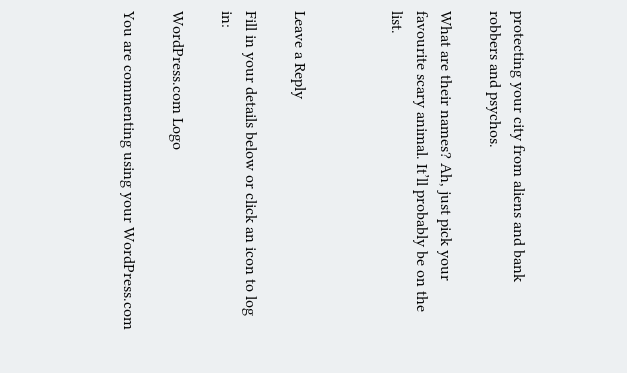protecting your city from aliens and bank robbers and psychos.

What are their names? Ah, just pick your favourite scary animal. It’ll probably be on the list.



Leave a Reply

Fill in your details below or click an icon to log in:

WordPress.com Logo

You are commenting using your WordPress.com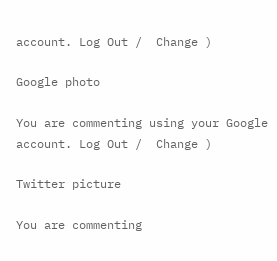account. Log Out /  Change )

Google photo

You are commenting using your Google account. Log Out /  Change )

Twitter picture

You are commenting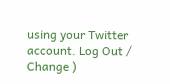using your Twitter account. Log Out /  Change )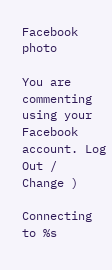Facebook photo

You are commenting using your Facebook account. Log Out /  Change )

Connecting to %s